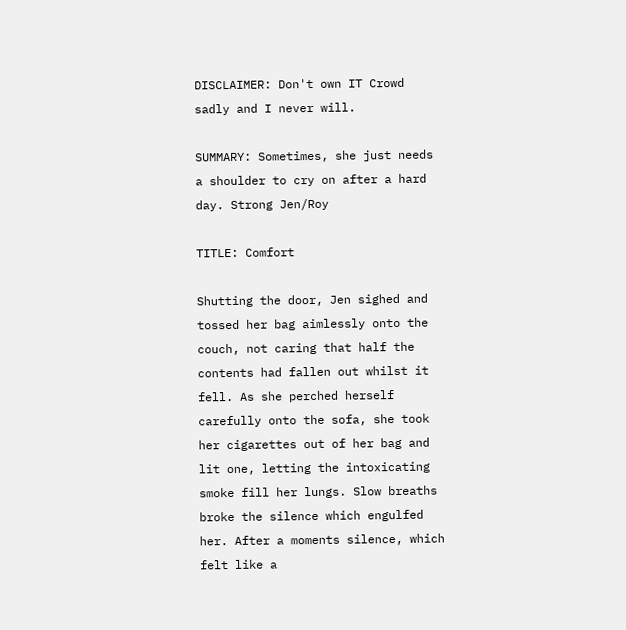DISCLAIMER: Don't own IT Crowd sadly and I never will.

SUMMARY: Sometimes, she just needs a shoulder to cry on after a hard day. Strong Jen/Roy

TITLE: Comfort

Shutting the door, Jen sighed and tossed her bag aimlessly onto the couch, not caring that half the contents had fallen out whilst it fell. As she perched herself carefully onto the sofa, she took her cigarettes out of her bag and lit one, letting the intoxicating smoke fill her lungs. Slow breaths broke the silence which engulfed her. After a moments silence, which felt like a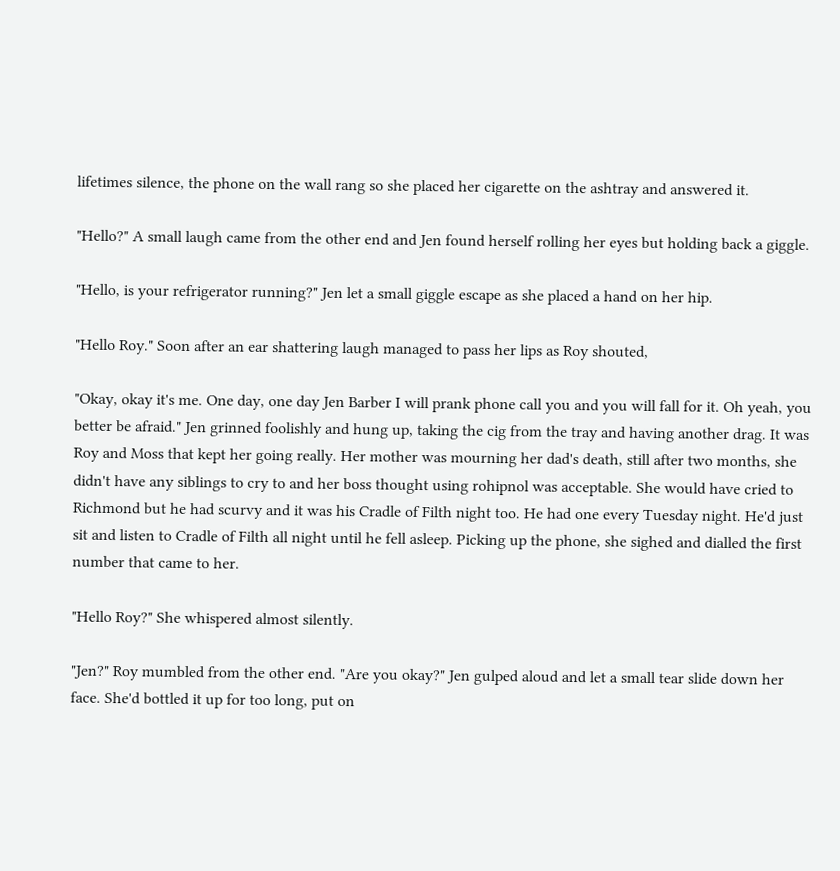lifetimes silence, the phone on the wall rang so she placed her cigarette on the ashtray and answered it.

"Hello?" A small laugh came from the other end and Jen found herself rolling her eyes but holding back a giggle.

"Hello, is your refrigerator running?" Jen let a small giggle escape as she placed a hand on her hip.

"Hello Roy." Soon after an ear shattering laugh managed to pass her lips as Roy shouted,

"Okay, okay it's me. One day, one day Jen Barber I will prank phone call you and you will fall for it. Oh yeah, you better be afraid." Jen grinned foolishly and hung up, taking the cig from the tray and having another drag. It was Roy and Moss that kept her going really. Her mother was mourning her dad's death, still after two months, she didn't have any siblings to cry to and her boss thought using rohipnol was acceptable. She would have cried to Richmond but he had scurvy and it was his Cradle of Filth night too. He had one every Tuesday night. He'd just sit and listen to Cradle of Filth all night until he fell asleep. Picking up the phone, she sighed and dialled the first number that came to her.

"Hello Roy?" She whispered almost silently.

"Jen?" Roy mumbled from the other end. "Are you okay?" Jen gulped aloud and let a small tear slide down her face. She'd bottled it up for too long, put on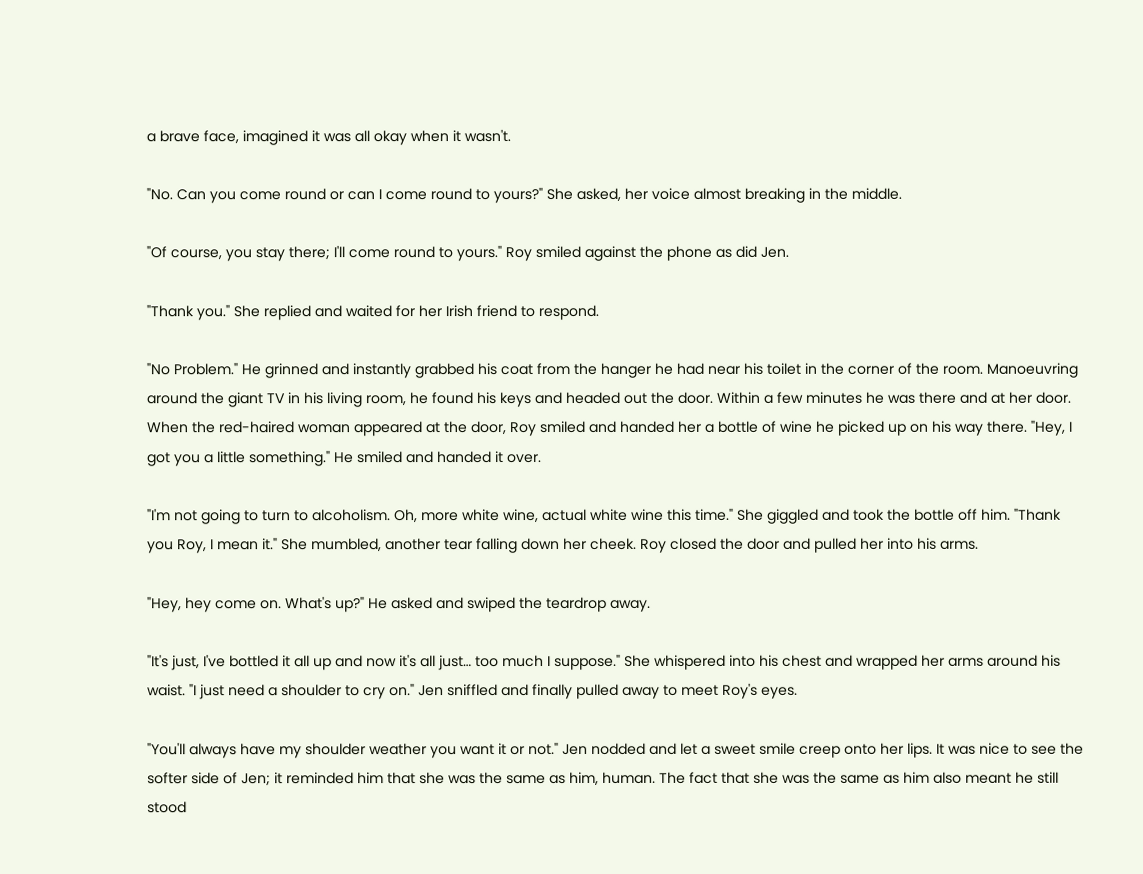a brave face, imagined it was all okay when it wasn't.

"No. Can you come round or can I come round to yours?" She asked, her voice almost breaking in the middle.

"Of course, you stay there; I'll come round to yours." Roy smiled against the phone as did Jen.

"Thank you." She replied and waited for her Irish friend to respond.

"No Problem." He grinned and instantly grabbed his coat from the hanger he had near his toilet in the corner of the room. Manoeuvring around the giant TV in his living room, he found his keys and headed out the door. Within a few minutes he was there and at her door. When the red-haired woman appeared at the door, Roy smiled and handed her a bottle of wine he picked up on his way there. "Hey, I got you a little something." He smiled and handed it over.

"I'm not going to turn to alcoholism. Oh, more white wine, actual white wine this time." She giggled and took the bottle off him. "Thank you Roy, I mean it." She mumbled, another tear falling down her cheek. Roy closed the door and pulled her into his arms.

"Hey, hey come on. What's up?" He asked and swiped the teardrop away.

"It's just, I've bottled it all up and now it's all just… too much I suppose." She whispered into his chest and wrapped her arms around his waist. "I just need a shoulder to cry on." Jen sniffled and finally pulled away to meet Roy's eyes.

"You'll always have my shoulder weather you want it or not." Jen nodded and let a sweet smile creep onto her lips. It was nice to see the softer side of Jen; it reminded him that she was the same as him, human. The fact that she was the same as him also meant he still stood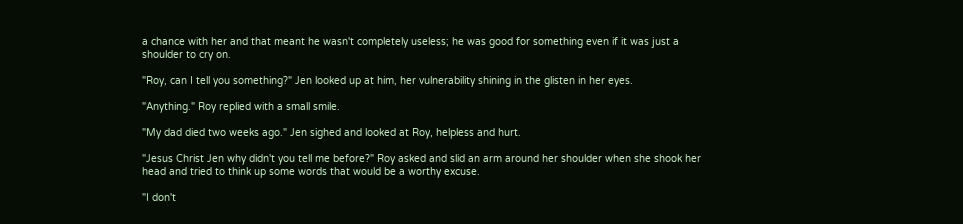a chance with her and that meant he wasn't completely useless; he was good for something even if it was just a shoulder to cry on.

"Roy, can I tell you something?" Jen looked up at him, her vulnerability shining in the glisten in her eyes.

"Anything." Roy replied with a small smile.

"My dad died two weeks ago." Jen sighed and looked at Roy, helpless and hurt.

"Jesus Christ Jen why didn't you tell me before?" Roy asked and slid an arm around her shoulder when she shook her head and tried to think up some words that would be a worthy excuse.

"I don't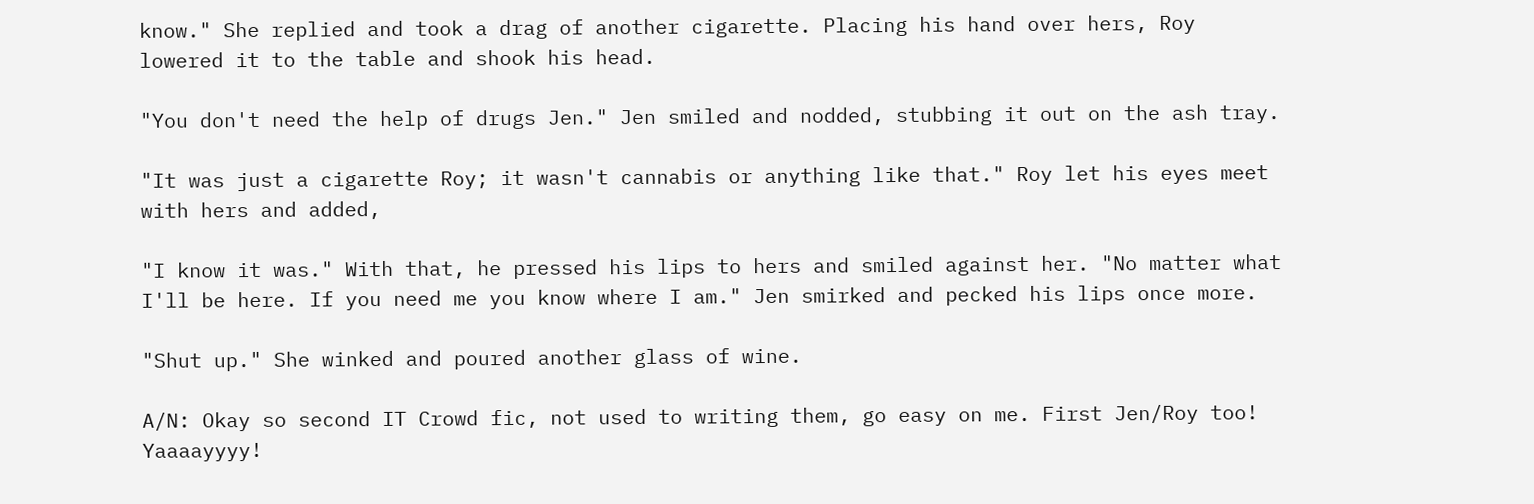know." She replied and took a drag of another cigarette. Placing his hand over hers, Roy lowered it to the table and shook his head.

"You don't need the help of drugs Jen." Jen smiled and nodded, stubbing it out on the ash tray.

"It was just a cigarette Roy; it wasn't cannabis or anything like that." Roy let his eyes meet with hers and added,

"I know it was." With that, he pressed his lips to hers and smiled against her. "No matter what I'll be here. If you need me you know where I am." Jen smirked and pecked his lips once more.

"Shut up." She winked and poured another glass of wine.

A/N: Okay so second IT Crowd fic, not used to writing them, go easy on me. First Jen/Roy too! Yaaaayyyy!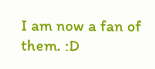I am now a fan of them. :D